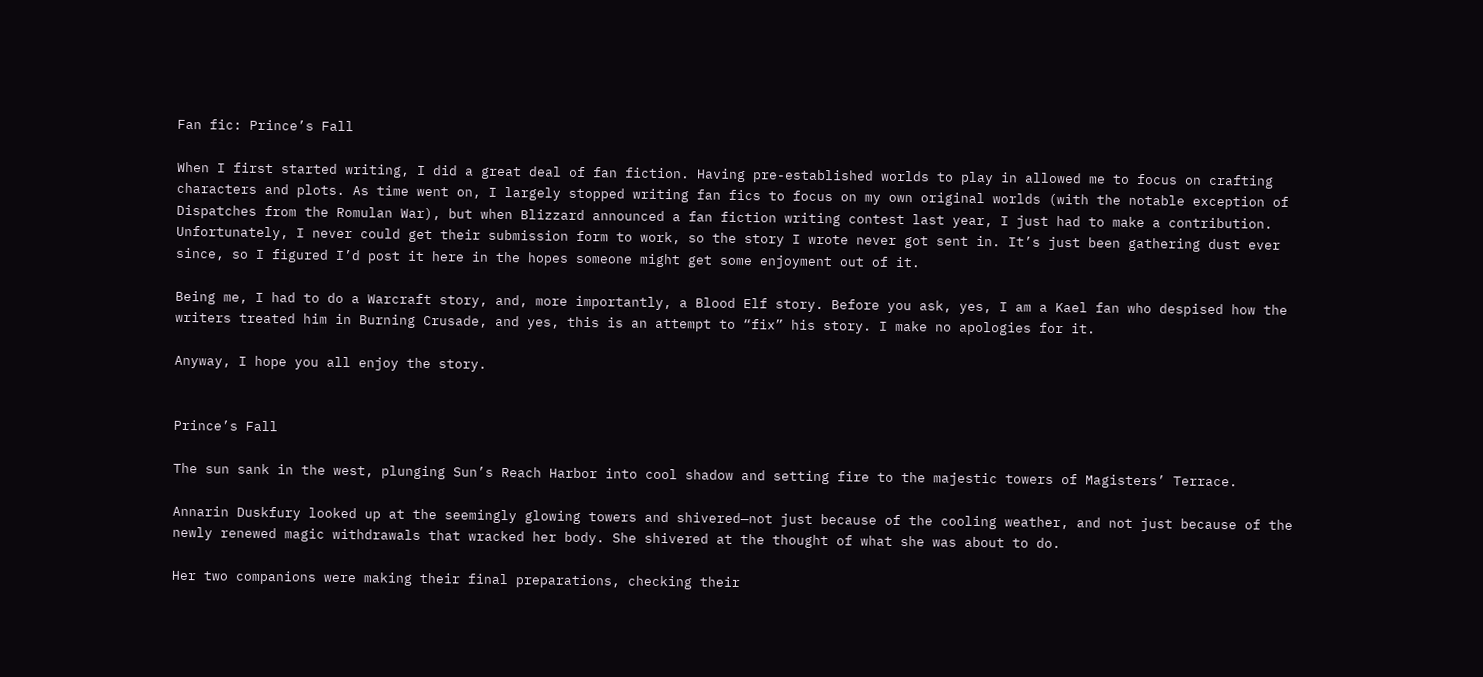Fan fic: Prince’s Fall

When I first started writing, I did a great deal of fan fiction. Having pre-established worlds to play in allowed me to focus on crafting characters and plots. As time went on, I largely stopped writing fan fics to focus on my own original worlds (with the notable exception of Dispatches from the Romulan War), but when Blizzard announced a fan fiction writing contest last year, I just had to make a contribution. Unfortunately, I never could get their submission form to work, so the story I wrote never got sent in. It’s just been gathering dust ever since, so I figured I’d post it here in the hopes someone might get some enjoyment out of it.

Being me, I had to do a Warcraft story, and, more importantly, a Blood Elf story. Before you ask, yes, I am a Kael fan who despised how the writers treated him in Burning Crusade, and yes, this is an attempt to “fix” his story. I make no apologies for it.

Anyway, I hope you all enjoy the story.


Prince’s Fall

The sun sank in the west, plunging Sun’s Reach Harbor into cool shadow and setting fire to the majestic towers of Magisters’ Terrace.

Annarin Duskfury looked up at the seemingly glowing towers and shivered—not just because of the cooling weather, and not just because of the newly renewed magic withdrawals that wracked her body. She shivered at the thought of what she was about to do.

Her two companions were making their final preparations, checking their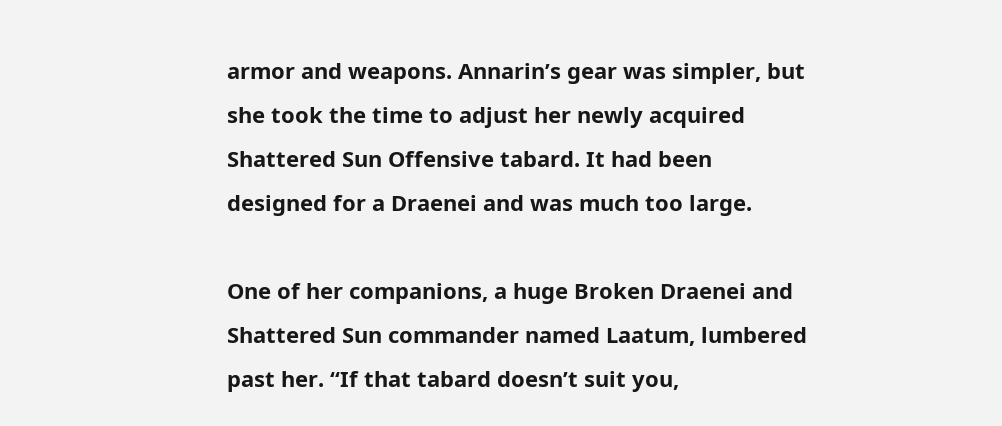armor and weapons. Annarin’s gear was simpler, but she took the time to adjust her newly acquired Shattered Sun Offensive tabard. It had been designed for a Draenei and was much too large.

One of her companions, a huge Broken Draenei and Shattered Sun commander named Laatum, lumbered past her. “If that tabard doesn’t suit you,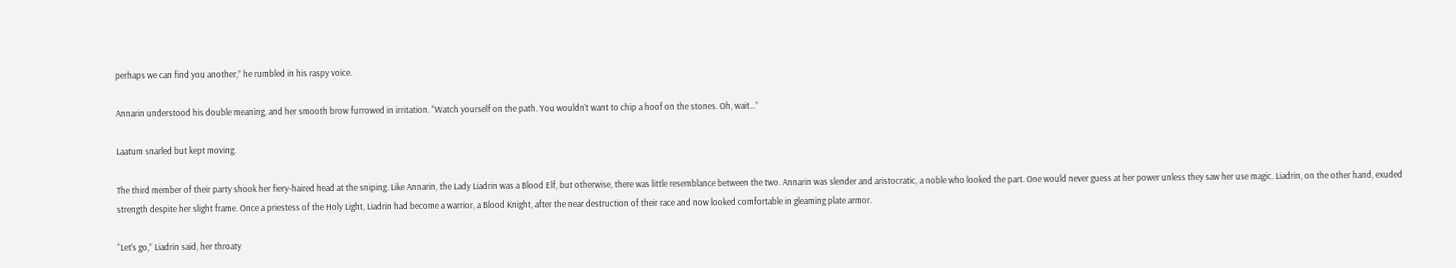perhaps we can find you another,” he rumbled in his raspy voice.

Annarin understood his double meaning, and her smooth brow furrowed in irritation. “Watch yourself on the path. You wouldn’t want to chip a hoof on the stones. Oh, wait…”

Laatum snarled but kept moving.

The third member of their party shook her fiery-haired head at the sniping. Like Annarin, the Lady Liadrin was a Blood Elf, but otherwise, there was little resemblance between the two. Annarin was slender and aristocratic, a noble who looked the part. One would never guess at her power unless they saw her use magic. Liadrin, on the other hand, exuded strength despite her slight frame. Once a priestess of the Holy Light, Liadrin had become a warrior, a Blood Knight, after the near destruction of their race and now looked comfortable in gleaming plate armor.

“Let’s go,” Liadrin said, her throaty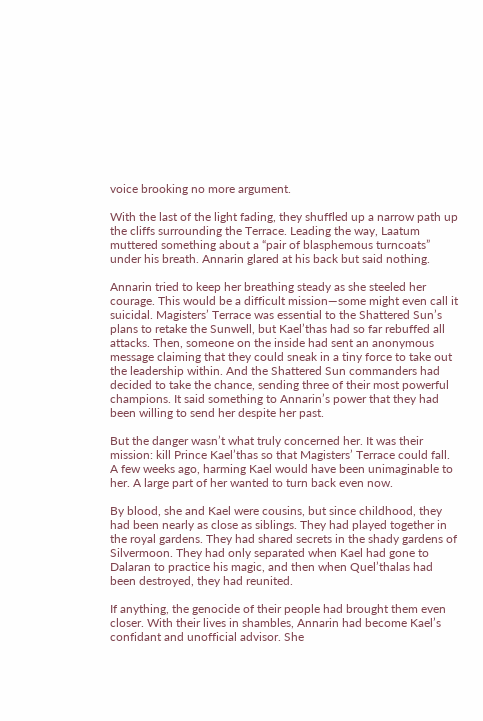voice brooking no more argument.

With the last of the light fading, they shuffled up a narrow path up the cliffs surrounding the Terrace. Leading the way, Laatum muttered something about a “pair of blasphemous turncoats” under his breath. Annarin glared at his back but said nothing.

Annarin tried to keep her breathing steady as she steeled her courage. This would be a difficult mission—some might even call it suicidal. Magisters’ Terrace was essential to the Shattered Sun’s plans to retake the Sunwell, but Kael’thas had so far rebuffed all attacks. Then, someone on the inside had sent an anonymous message claiming that they could sneak in a tiny force to take out the leadership within. And the Shattered Sun commanders had decided to take the chance, sending three of their most powerful champions. It said something to Annarin’s power that they had been willing to send her despite her past.

But the danger wasn’t what truly concerned her. It was their mission: kill Prince Kael’thas so that Magisters’ Terrace could fall. A few weeks ago, harming Kael would have been unimaginable to her. A large part of her wanted to turn back even now.

By blood, she and Kael were cousins, but since childhood, they had been nearly as close as siblings. They had played together in the royal gardens. They had shared secrets in the shady gardens of Silvermoon. They had only separated when Kael had gone to Dalaran to practice his magic, and then when Quel’thalas had been destroyed, they had reunited.

If anything, the genocide of their people had brought them even closer. With their lives in shambles, Annarin had become Kael’s confidant and unofficial advisor. She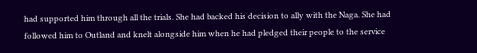had supported him through all the trials. She had backed his decision to ally with the Naga. She had followed him to Outland and knelt alongside him when he had pledged their people to the service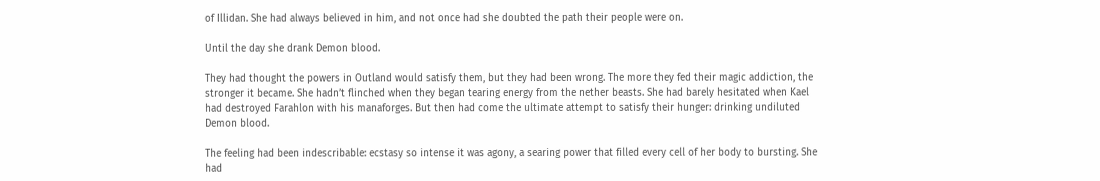of Illidan. She had always believed in him, and not once had she doubted the path their people were on.

Until the day she drank Demon blood.

They had thought the powers in Outland would satisfy them, but they had been wrong. The more they fed their magic addiction, the stronger it became. She hadn’t flinched when they began tearing energy from the nether beasts. She had barely hesitated when Kael had destroyed Farahlon with his manaforges. But then had come the ultimate attempt to satisfy their hunger: drinking undiluted Demon blood.

The feeling had been indescribable: ecstasy so intense it was agony, a searing power that filled every cell of her body to bursting. She had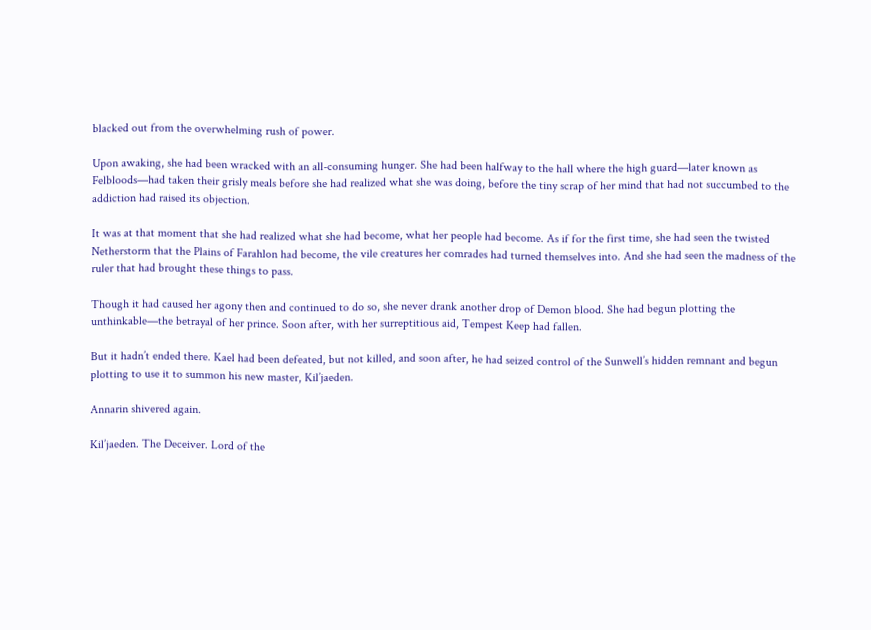blacked out from the overwhelming rush of power.

Upon awaking, she had been wracked with an all-consuming hunger. She had been halfway to the hall where the high guard—later known as Felbloods—had taken their grisly meals before she had realized what she was doing, before the tiny scrap of her mind that had not succumbed to the addiction had raised its objection.

It was at that moment that she had realized what she had become, what her people had become. As if for the first time, she had seen the twisted Netherstorm that the Plains of Farahlon had become, the vile creatures her comrades had turned themselves into. And she had seen the madness of the ruler that had brought these things to pass.

Though it had caused her agony then and continued to do so, she never drank another drop of Demon blood. She had begun plotting the unthinkable—the betrayal of her prince. Soon after, with her surreptitious aid, Tempest Keep had fallen.

But it hadn’t ended there. Kael had been defeated, but not killed, and soon after, he had seized control of the Sunwell’s hidden remnant and begun plotting to use it to summon his new master, Kil’jaeden.

Annarin shivered again.

Kil’jaeden. The Deceiver. Lord of the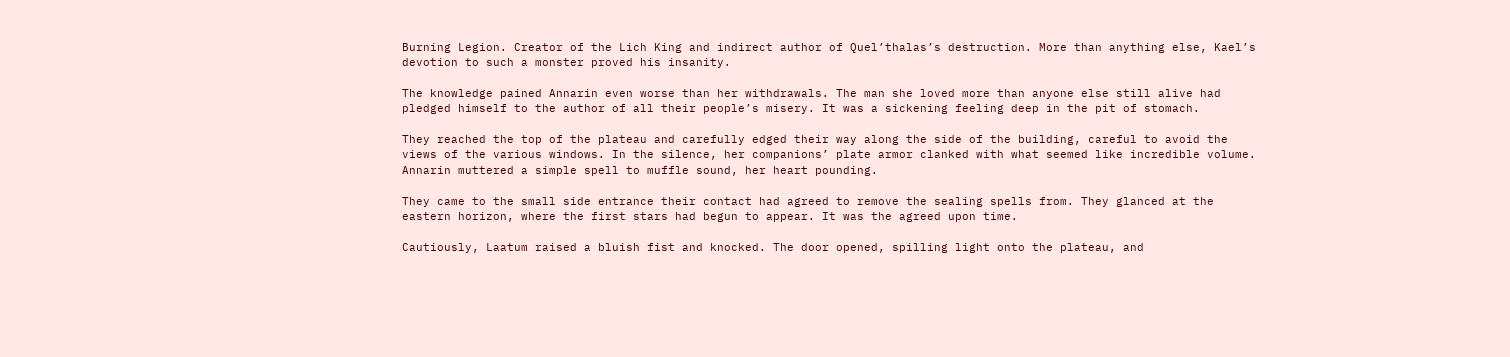Burning Legion. Creator of the Lich King and indirect author of Quel’thalas’s destruction. More than anything else, Kael’s devotion to such a monster proved his insanity.

The knowledge pained Annarin even worse than her withdrawals. The man she loved more than anyone else still alive had pledged himself to the author of all their people’s misery. It was a sickening feeling deep in the pit of stomach.

They reached the top of the plateau and carefully edged their way along the side of the building, careful to avoid the views of the various windows. In the silence, her companions’ plate armor clanked with what seemed like incredible volume. Annarin muttered a simple spell to muffle sound, her heart pounding.

They came to the small side entrance their contact had agreed to remove the sealing spells from. They glanced at the eastern horizon, where the first stars had begun to appear. It was the agreed upon time.

Cautiously, Laatum raised a bluish fist and knocked. The door opened, spilling light onto the plateau, and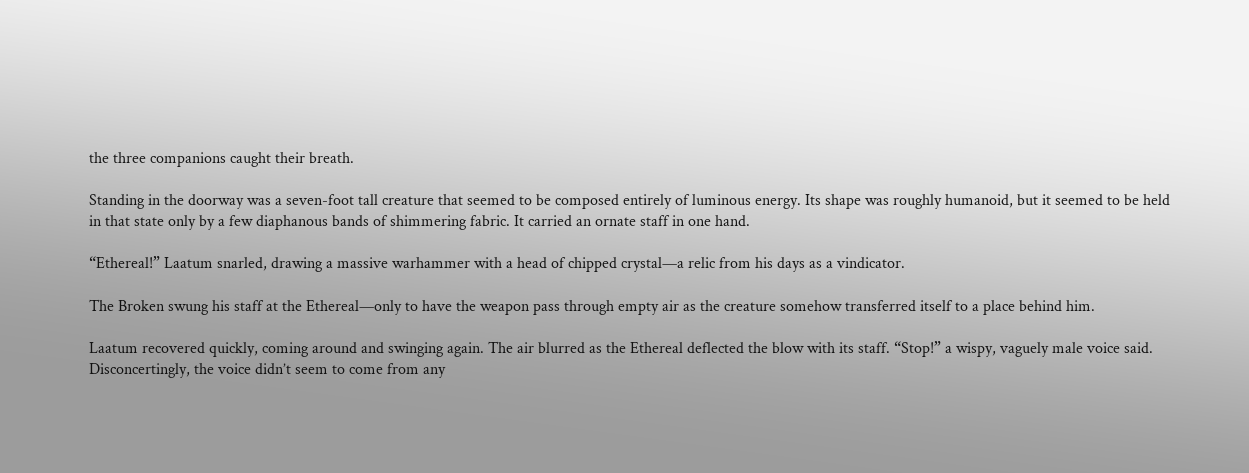the three companions caught their breath.

Standing in the doorway was a seven-foot tall creature that seemed to be composed entirely of luminous energy. Its shape was roughly humanoid, but it seemed to be held in that state only by a few diaphanous bands of shimmering fabric. It carried an ornate staff in one hand.

“Ethereal!” Laatum snarled, drawing a massive warhammer with a head of chipped crystal—a relic from his days as a vindicator.

The Broken swung his staff at the Ethereal—only to have the weapon pass through empty air as the creature somehow transferred itself to a place behind him.

Laatum recovered quickly, coming around and swinging again. The air blurred as the Ethereal deflected the blow with its staff. “Stop!” a wispy, vaguely male voice said. Disconcertingly, the voice didn’t seem to come from any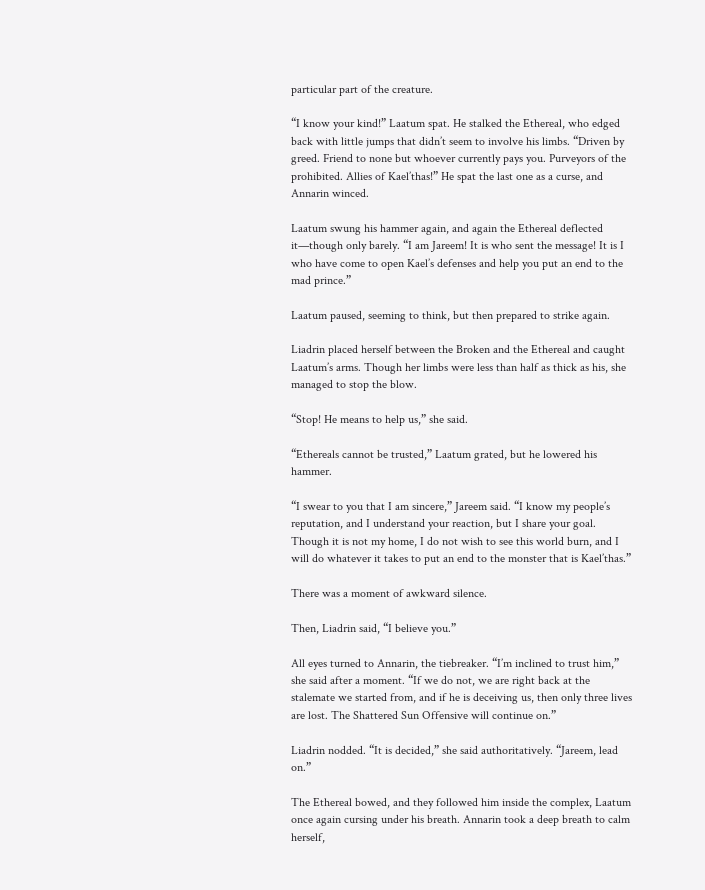particular part of the creature.

“I know your kind!” Laatum spat. He stalked the Ethereal, who edged back with little jumps that didn’t seem to involve his limbs. “Driven by greed. Friend to none but whoever currently pays you. Purveyors of the prohibited. Allies of Kael’thas!” He spat the last one as a curse, and Annarin winced.

Laatum swung his hammer again, and again the Ethereal deflected it—though only barely. “I am Jareem! It is who sent the message! It is I who have come to open Kael’s defenses and help you put an end to the mad prince.”

Laatum paused, seeming to think, but then prepared to strike again.

Liadrin placed herself between the Broken and the Ethereal and caught Laatum’s arms. Though her limbs were less than half as thick as his, she managed to stop the blow.

“Stop! He means to help us,” she said.

“Ethereals cannot be trusted,” Laatum grated, but he lowered his hammer.

“I swear to you that I am sincere,” Jareem said. “I know my people’s reputation, and I understand your reaction, but I share your goal. Though it is not my home, I do not wish to see this world burn, and I will do whatever it takes to put an end to the monster that is Kael’thas.”

There was a moment of awkward silence.

Then, Liadrin said, “I believe you.”

All eyes turned to Annarin, the tiebreaker. “I’m inclined to trust him,” she said after a moment. “If we do not, we are right back at the stalemate we started from, and if he is deceiving us, then only three lives are lost. The Shattered Sun Offensive will continue on.”

Liadrin nodded. “It is decided,” she said authoritatively. “Jareem, lead on.”

The Ethereal bowed, and they followed him inside the complex, Laatum once again cursing under his breath. Annarin took a deep breath to calm herself,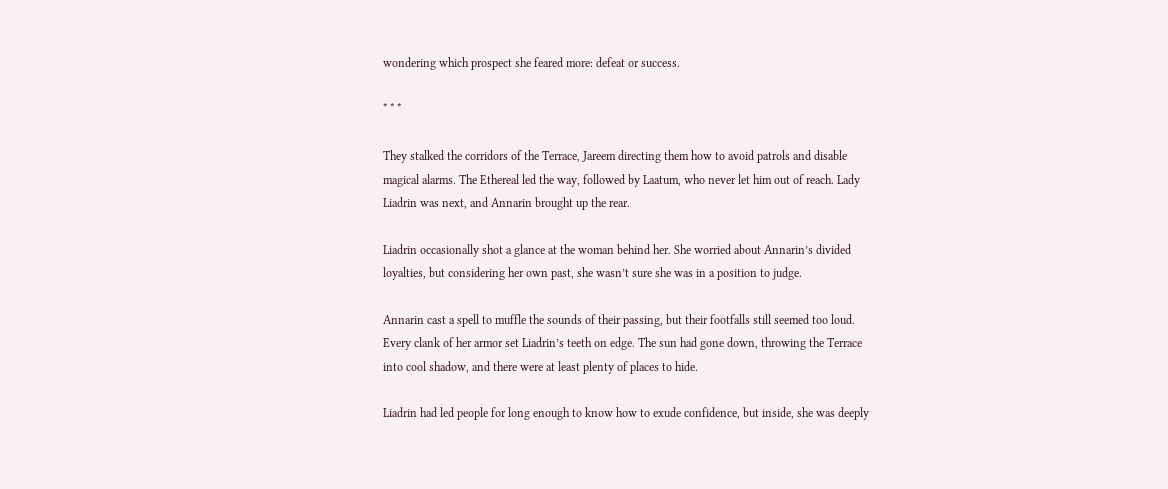wondering which prospect she feared more: defeat or success.

* * *

They stalked the corridors of the Terrace, Jareem directing them how to avoid patrols and disable magical alarms. The Ethereal led the way, followed by Laatum, who never let him out of reach. Lady Liadrin was next, and Annarin brought up the rear.

Liadrin occasionally shot a glance at the woman behind her. She worried about Annarin’s divided loyalties, but considering her own past, she wasn’t sure she was in a position to judge.

Annarin cast a spell to muffle the sounds of their passing, but their footfalls still seemed too loud. Every clank of her armor set Liadrin’s teeth on edge. The sun had gone down, throwing the Terrace into cool shadow, and there were at least plenty of places to hide.

Liadrin had led people for long enough to know how to exude confidence, but inside, she was deeply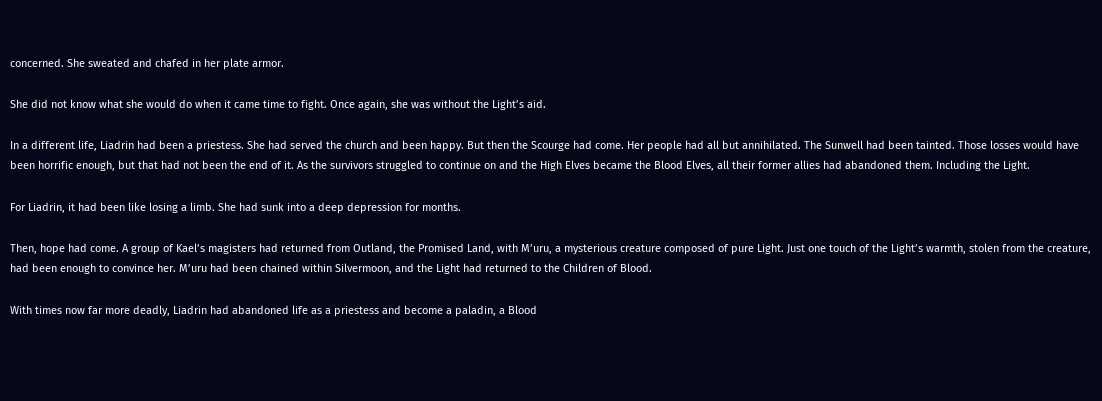concerned. She sweated and chafed in her plate armor.

She did not know what she would do when it came time to fight. Once again, she was without the Light’s aid.

In a different life, Liadrin had been a priestess. She had served the church and been happy. But then the Scourge had come. Her people had all but annihilated. The Sunwell had been tainted. Those losses would have been horrific enough, but that had not been the end of it. As the survivors struggled to continue on and the High Elves became the Blood Elves, all their former allies had abandoned them. Including the Light.

For Liadrin, it had been like losing a limb. She had sunk into a deep depression for months.

Then, hope had come. A group of Kael’s magisters had returned from Outland, the Promised Land, with M’uru, a mysterious creature composed of pure Light. Just one touch of the Light’s warmth, stolen from the creature, had been enough to convince her. M’uru had been chained within Silvermoon, and the Light had returned to the Children of Blood.

With times now far more deadly, Liadrin had abandoned life as a priestess and become a paladin, a Blood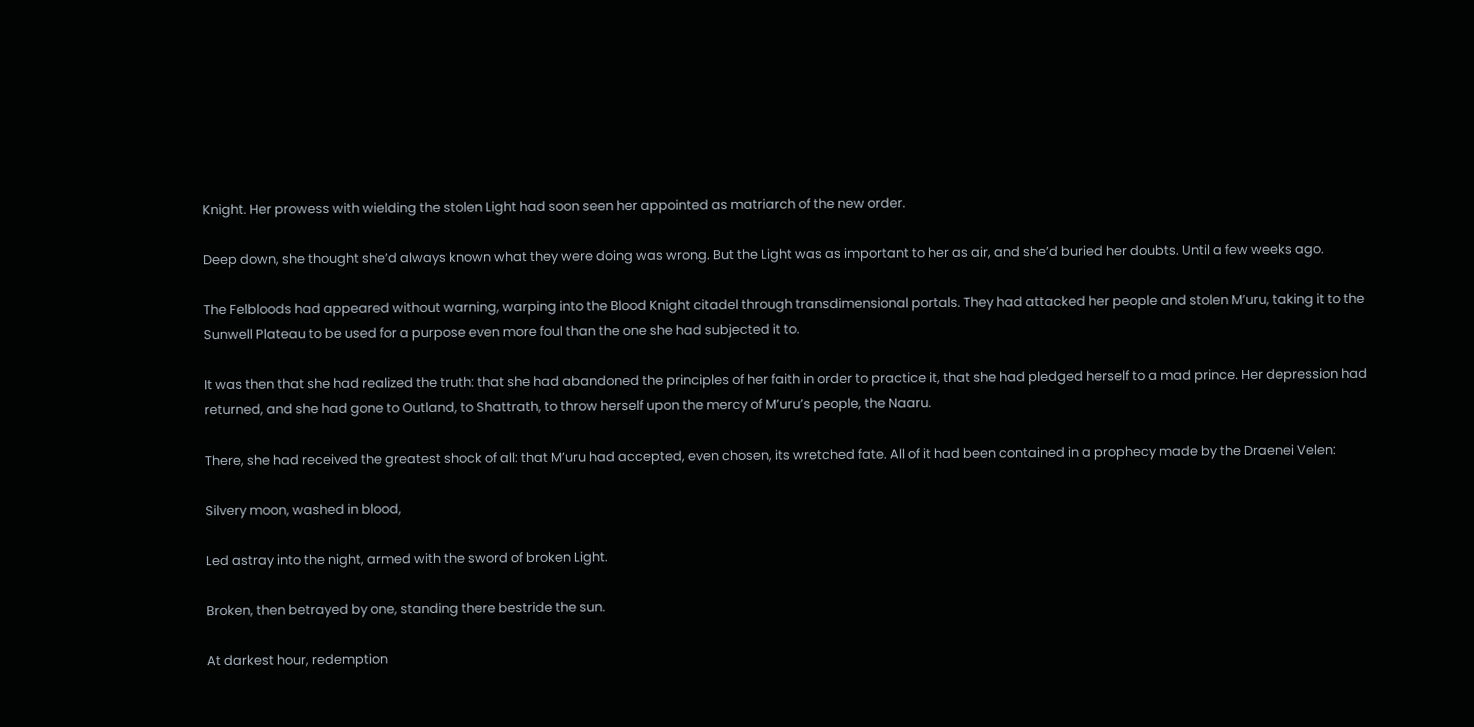Knight. Her prowess with wielding the stolen Light had soon seen her appointed as matriarch of the new order.

Deep down, she thought she’d always known what they were doing was wrong. But the Light was as important to her as air, and she’d buried her doubts. Until a few weeks ago.

The Felbloods had appeared without warning, warping into the Blood Knight citadel through transdimensional portals. They had attacked her people and stolen M’uru, taking it to the Sunwell Plateau to be used for a purpose even more foul than the one she had subjected it to.

It was then that she had realized the truth: that she had abandoned the principles of her faith in order to practice it, that she had pledged herself to a mad prince. Her depression had returned, and she had gone to Outland, to Shattrath, to throw herself upon the mercy of M’uru’s people, the Naaru.

There, she had received the greatest shock of all: that M’uru had accepted, even chosen, its wretched fate. All of it had been contained in a prophecy made by the Draenei Velen:

Silvery moon, washed in blood,

Led astray into the night, armed with the sword of broken Light.

Broken, then betrayed by one, standing there bestride the sun.

At darkest hour, redemption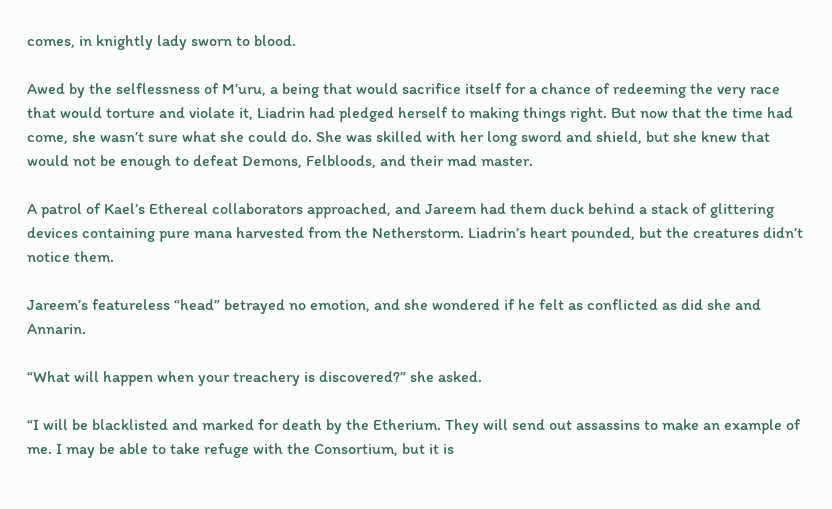comes, in knightly lady sworn to blood.

Awed by the selflessness of M’uru, a being that would sacrifice itself for a chance of redeeming the very race that would torture and violate it, Liadrin had pledged herself to making things right. But now that the time had come, she wasn’t sure what she could do. She was skilled with her long sword and shield, but she knew that would not be enough to defeat Demons, Felbloods, and their mad master.

A patrol of Kael’s Ethereal collaborators approached, and Jareem had them duck behind a stack of glittering devices containing pure mana harvested from the Netherstorm. Liadrin’s heart pounded, but the creatures didn’t notice them.

Jareem’s featureless “head” betrayed no emotion, and she wondered if he felt as conflicted as did she and Annarin.

“What will happen when your treachery is discovered?” she asked.

“I will be blacklisted and marked for death by the Etherium. They will send out assassins to make an example of me. I may be able to take refuge with the Consortium, but it is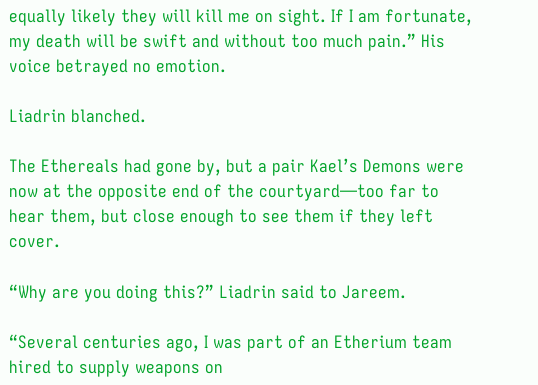equally likely they will kill me on sight. If I am fortunate, my death will be swift and without too much pain.” His voice betrayed no emotion.

Liadrin blanched.

The Ethereals had gone by, but a pair Kael’s Demons were now at the opposite end of the courtyard—too far to hear them, but close enough to see them if they left cover.

“Why are you doing this?” Liadrin said to Jareem.

“Several centuries ago, I was part of an Etherium team hired to supply weapons on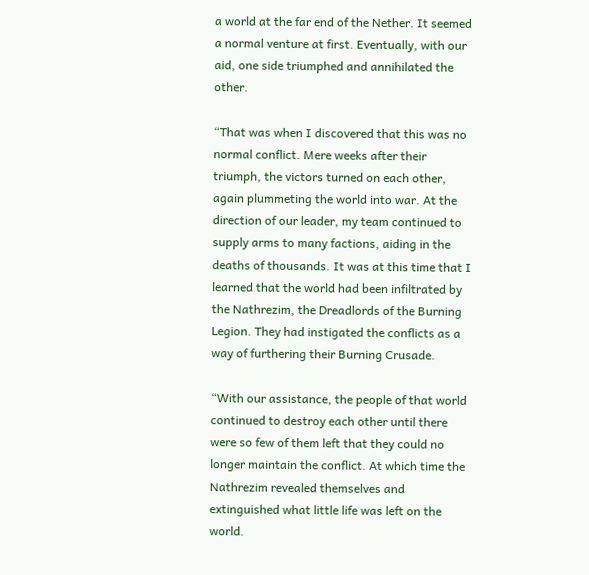a world at the far end of the Nether. It seemed a normal venture at first. Eventually, with our aid, one side triumphed and annihilated the other.

“That was when I discovered that this was no normal conflict. Mere weeks after their triumph, the victors turned on each other, again plummeting the world into war. At the direction of our leader, my team continued to supply arms to many factions, aiding in the deaths of thousands. It was at this time that I learned that the world had been infiltrated by the Nathrezim, the Dreadlords of the Burning Legion. They had instigated the conflicts as a way of furthering their Burning Crusade.

“With our assistance, the people of that world continued to destroy each other until there were so few of them left that they could no longer maintain the conflict. At which time the Nathrezim revealed themselves and extinguished what little life was left on the world.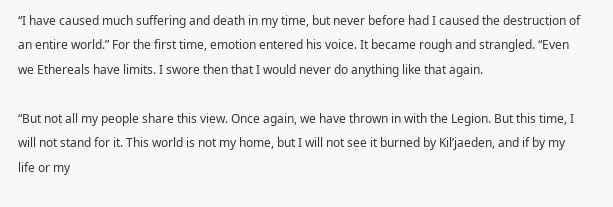“I have caused much suffering and death in my time, but never before had I caused the destruction of an entire world.” For the first time, emotion entered his voice. It became rough and strangled. “Even we Ethereals have limits. I swore then that I would never do anything like that again.

“But not all my people share this view. Once again, we have thrown in with the Legion. But this time, I will not stand for it. This world is not my home, but I will not see it burned by Kil’jaeden, and if by my life or my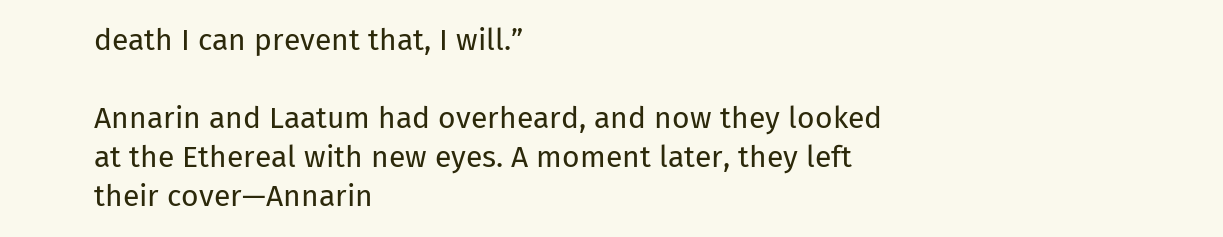death I can prevent that, I will.”

Annarin and Laatum had overheard, and now they looked at the Ethereal with new eyes. A moment later, they left their cover—Annarin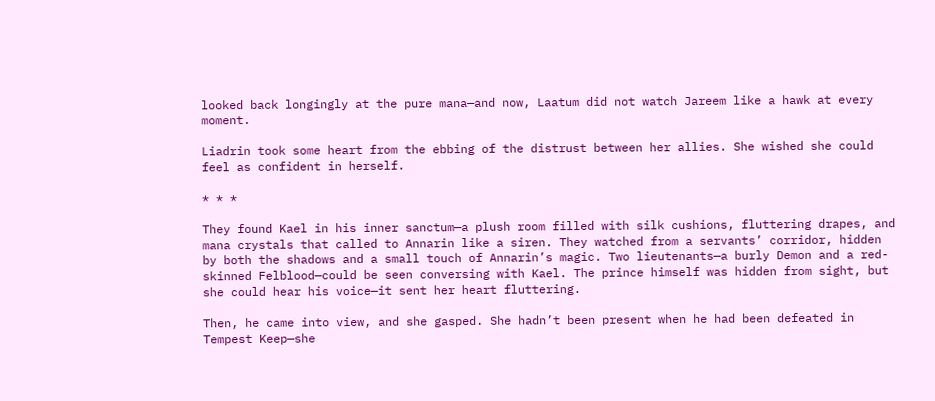looked back longingly at the pure mana—and now, Laatum did not watch Jareem like a hawk at every moment.

Liadrin took some heart from the ebbing of the distrust between her allies. She wished she could feel as confident in herself.

* * *

They found Kael in his inner sanctum—a plush room filled with silk cushions, fluttering drapes, and mana crystals that called to Annarin like a siren. They watched from a servants’ corridor, hidden by both the shadows and a small touch of Annarin’s magic. Two lieutenants—a burly Demon and a red-skinned Felblood—could be seen conversing with Kael. The prince himself was hidden from sight, but she could hear his voice—it sent her heart fluttering.

Then, he came into view, and she gasped. She hadn’t been present when he had been defeated in Tempest Keep—she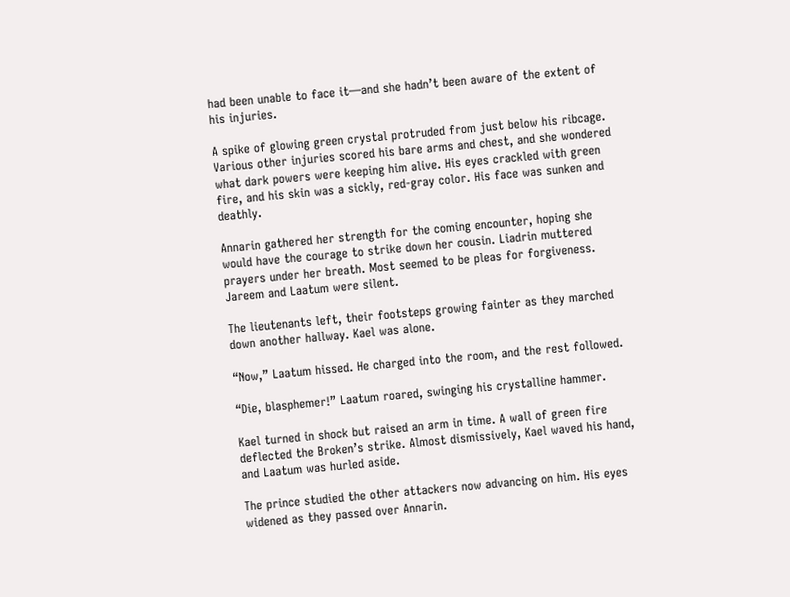had been unable to face it—and she hadn’t been aware of the extent of his injuries.

A spike of glowing green crystal protruded from just below his ribcage. Various other injuries scored his bare arms and chest, and she wondered what dark powers were keeping him alive. His eyes crackled with green fire, and his skin was a sickly, red-gray color. His face was sunken and deathly.

Annarin gathered her strength for the coming encounter, hoping she would have the courage to strike down her cousin. Liadrin muttered prayers under her breath. Most seemed to be pleas for forgiveness. Jareem and Laatum were silent.

The lieutenants left, their footsteps growing fainter as they marched down another hallway. Kael was alone.

“Now,” Laatum hissed. He charged into the room, and the rest followed.

“Die, blasphemer!” Laatum roared, swinging his crystalline hammer.

Kael turned in shock but raised an arm in time. A wall of green fire deflected the Broken’s strike. Almost dismissively, Kael waved his hand, and Laatum was hurled aside.

The prince studied the other attackers now advancing on him. His eyes widened as they passed over Annarin.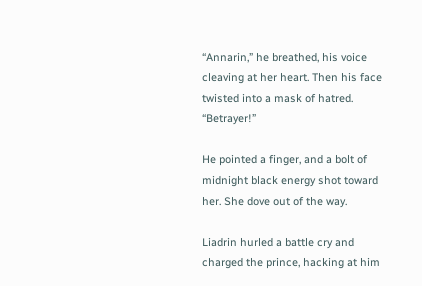“Annarin,” he breathed, his voice cleaving at her heart. Then his face twisted into a mask of hatred. “Betrayer!”

He pointed a finger, and a bolt of midnight black energy shot toward her. She dove out of the way.

Liadrin hurled a battle cry and charged the prince, hacking at him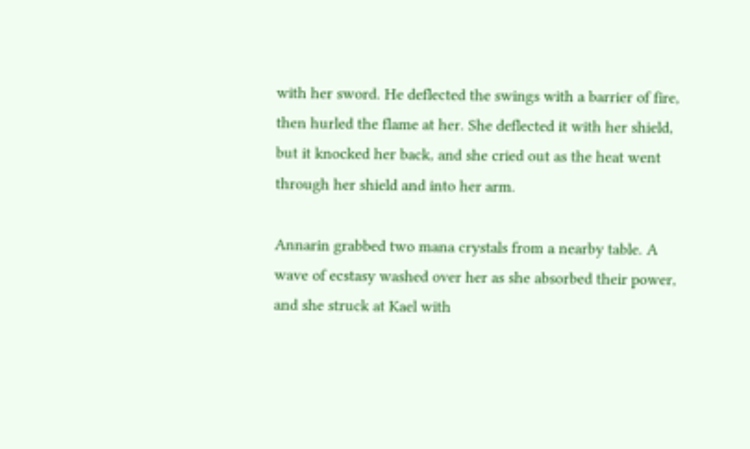with her sword. He deflected the swings with a barrier of fire, then hurled the flame at her. She deflected it with her shield, but it knocked her back, and she cried out as the heat went through her shield and into her arm.

Annarin grabbed two mana crystals from a nearby table. A wave of ecstasy washed over her as she absorbed their power, and she struck at Kael with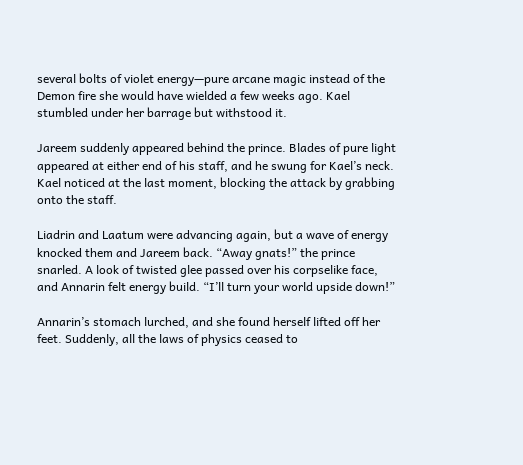several bolts of violet energy—pure arcane magic instead of the Demon fire she would have wielded a few weeks ago. Kael stumbled under her barrage but withstood it.

Jareem suddenly appeared behind the prince. Blades of pure light appeared at either end of his staff, and he swung for Kael’s neck. Kael noticed at the last moment, blocking the attack by grabbing onto the staff.

Liadrin and Laatum were advancing again, but a wave of energy knocked them and Jareem back. “Away gnats!” the prince snarled. A look of twisted glee passed over his corpselike face, and Annarin felt energy build. “I’ll turn your world upside down!”

Annarin’s stomach lurched, and she found herself lifted off her feet. Suddenly, all the laws of physics ceased to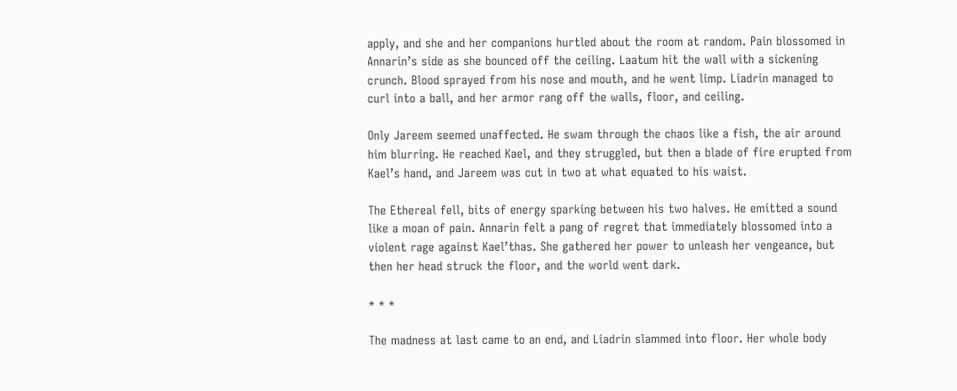apply, and she and her companions hurtled about the room at random. Pain blossomed in Annarin’s side as she bounced off the ceiling. Laatum hit the wall with a sickening crunch. Blood sprayed from his nose and mouth, and he went limp. Liadrin managed to curl into a ball, and her armor rang off the walls, floor, and ceiling.

Only Jareem seemed unaffected. He swam through the chaos like a fish, the air around him blurring. He reached Kael, and they struggled, but then a blade of fire erupted from Kael’s hand, and Jareem was cut in two at what equated to his waist.

The Ethereal fell, bits of energy sparking between his two halves. He emitted a sound like a moan of pain. Annarin felt a pang of regret that immediately blossomed into a violent rage against Kael’thas. She gathered her power to unleash her vengeance, but then her head struck the floor, and the world went dark.

* * *

The madness at last came to an end, and Liadrin slammed into floor. Her whole body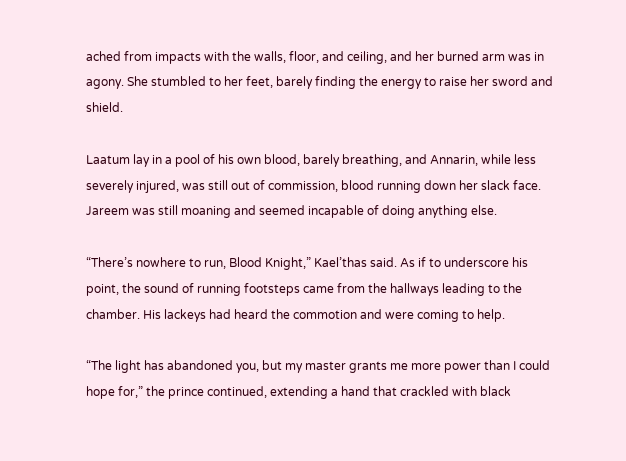ached from impacts with the walls, floor, and ceiling, and her burned arm was in agony. She stumbled to her feet, barely finding the energy to raise her sword and shield.

Laatum lay in a pool of his own blood, barely breathing, and Annarin, while less severely injured, was still out of commission, blood running down her slack face. Jareem was still moaning and seemed incapable of doing anything else.

“There’s nowhere to run, Blood Knight,” Kael’thas said. As if to underscore his point, the sound of running footsteps came from the hallways leading to the chamber. His lackeys had heard the commotion and were coming to help.

“The light has abandoned you, but my master grants me more power than I could hope for,” the prince continued, extending a hand that crackled with black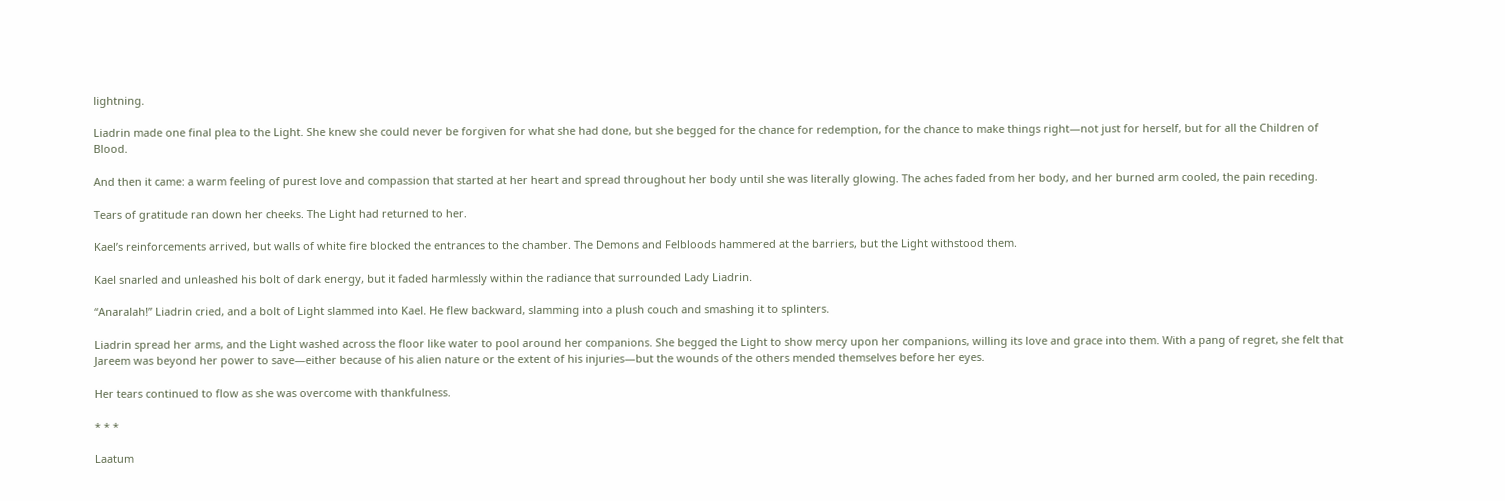lightning.

Liadrin made one final plea to the Light. She knew she could never be forgiven for what she had done, but she begged for the chance for redemption, for the chance to make things right—not just for herself, but for all the Children of Blood.

And then it came: a warm feeling of purest love and compassion that started at her heart and spread throughout her body until she was literally glowing. The aches faded from her body, and her burned arm cooled, the pain receding.

Tears of gratitude ran down her cheeks. The Light had returned to her.

Kael’s reinforcements arrived, but walls of white fire blocked the entrances to the chamber. The Demons and Felbloods hammered at the barriers, but the Light withstood them.

Kael snarled and unleashed his bolt of dark energy, but it faded harmlessly within the radiance that surrounded Lady Liadrin.

“Anaralah!” Liadrin cried, and a bolt of Light slammed into Kael. He flew backward, slamming into a plush couch and smashing it to splinters.

Liadrin spread her arms, and the Light washed across the floor like water to pool around her companions. She begged the Light to show mercy upon her companions, willing its love and grace into them. With a pang of regret, she felt that Jareem was beyond her power to save—either because of his alien nature or the extent of his injuries—but the wounds of the others mended themselves before her eyes.

Her tears continued to flow as she was overcome with thankfulness.

* * *

Laatum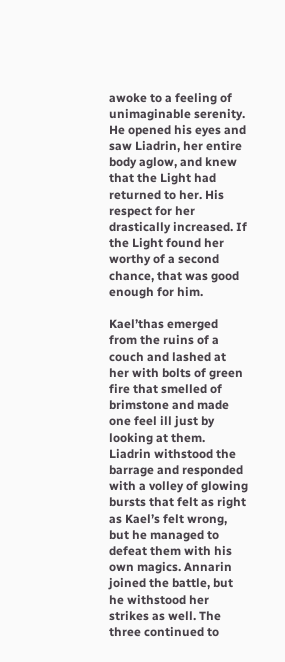awoke to a feeling of unimaginable serenity. He opened his eyes and saw Liadrin, her entire body aglow, and knew that the Light had returned to her. His respect for her drastically increased. If the Light found her worthy of a second chance, that was good enough for him.

Kael’thas emerged from the ruins of a couch and lashed at her with bolts of green fire that smelled of brimstone and made one feel ill just by looking at them. Liadrin withstood the barrage and responded with a volley of glowing bursts that felt as right as Kael’s felt wrong, but he managed to defeat them with his own magics. Annarin joined the battle, but he withstood her strikes as well. The three continued to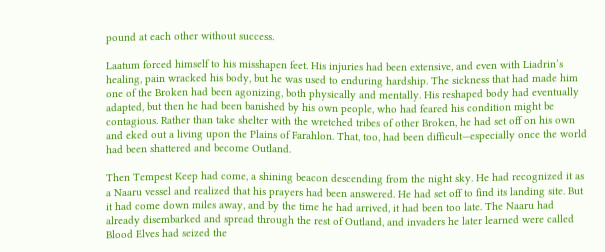pound at each other without success.

Laatum forced himself to his misshapen feet. His injuries had been extensive, and even with Liadrin’s healing, pain wracked his body, but he was used to enduring hardship. The sickness that had made him one of the Broken had been agonizing, both physically and mentally. His reshaped body had eventually adapted, but then he had been banished by his own people, who had feared his condition might be contagious. Rather than take shelter with the wretched tribes of other Broken, he had set off on his own and eked out a living upon the Plains of Farahlon. That, too, had been difficult—especially once the world had been shattered and become Outland.

Then Tempest Keep had come, a shining beacon descending from the night sky. He had recognized it as a Naaru vessel and realized that his prayers had been answered. He had set off to find its landing site. But it had come down miles away, and by the time he had arrived, it had been too late. The Naaru had already disembarked and spread through the rest of Outland, and invaders he later learned were called Blood Elves had seized the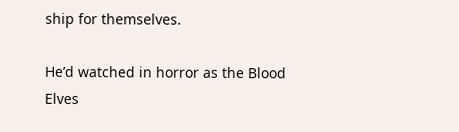ship for themselves.

He’d watched in horror as the Blood Elves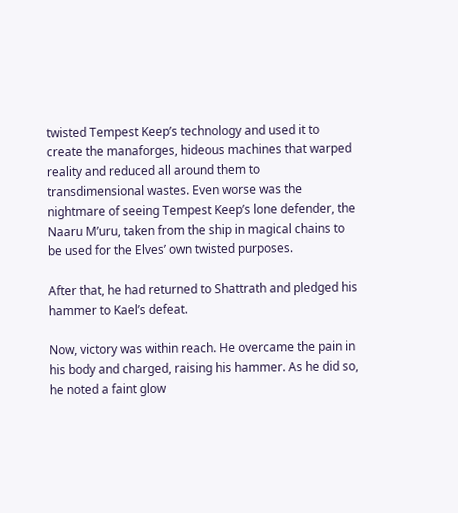twisted Tempest Keep’s technology and used it to create the manaforges, hideous machines that warped reality and reduced all around them to transdimensional wastes. Even worse was the nightmare of seeing Tempest Keep’s lone defender, the Naaru M’uru, taken from the ship in magical chains to be used for the Elves’ own twisted purposes.

After that, he had returned to Shattrath and pledged his hammer to Kael’s defeat.

Now, victory was within reach. He overcame the pain in his body and charged, raising his hammer. As he did so, he noted a faint glow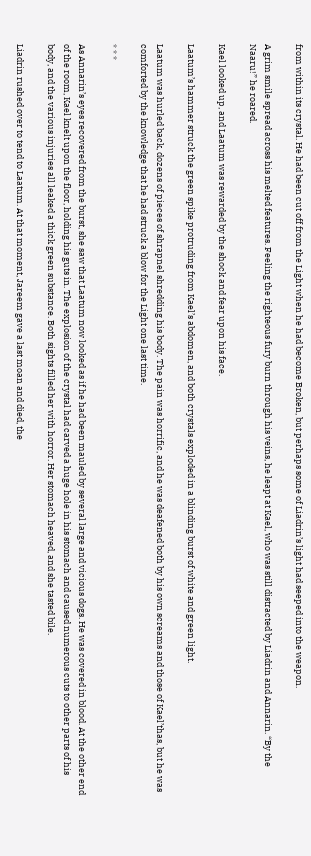from within its crystal. He had been cut off from the Light when he had become Broken, but perhaps some of Liadrin’s light had seeped into the weapon.

A grim smile spread across his melted features. Feeling the righteous fury burn through his veins, he leapt at Kael, who was still distracted by Liadrin and Annarin. “By the Naaru!” he roared.

Kael looked up, and Laatum was rewarded by the shock and fear upon his face.

Laatum’s hammer struck the green spike protruding from Kael’s abdomen, and both crystals exploded in a blinding burst of white and green light.

Laatum was hurled back, dozens of pieces of shrapnel shredding his body. The pain was horrific, and he was deafened both by his own screams and those of Kael’thas, but he was comforted by the knowledge that he had struck a blow for the Light one last time.

* * *

As Annarin’s eyes recovered from the burst, she saw that Laatum now looked as if he had been mauled by several large and vicious dogs. He was covered in blood. At the other end of the room, Kael knelt upon the floor, holding his guts in. The explosion of the crystal had carved a huge hole in his stomach and caused numerous cuts to other parts of his body, and the various injuries all leaked a thick green substance. Both sights filled her with horror. Her stomach heaved, and she tasted bile.

Liadrin rushed over to tend to Laatum. At that moment, Jareem gave a last moan and died, the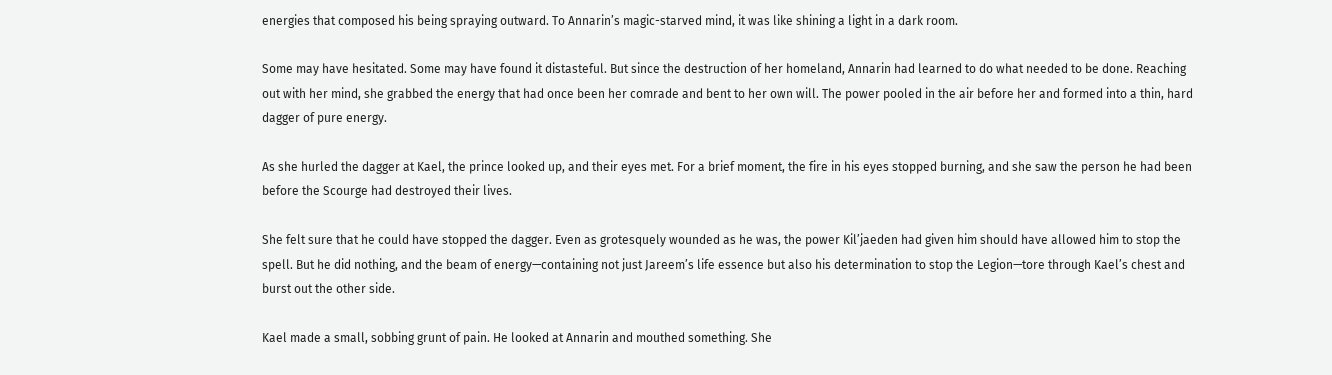energies that composed his being spraying outward. To Annarin’s magic-starved mind, it was like shining a light in a dark room.

Some may have hesitated. Some may have found it distasteful. But since the destruction of her homeland, Annarin had learned to do what needed to be done. Reaching out with her mind, she grabbed the energy that had once been her comrade and bent to her own will. The power pooled in the air before her and formed into a thin, hard dagger of pure energy.

As she hurled the dagger at Kael, the prince looked up, and their eyes met. For a brief moment, the fire in his eyes stopped burning, and she saw the person he had been before the Scourge had destroyed their lives.

She felt sure that he could have stopped the dagger. Even as grotesquely wounded as he was, the power Kil’jaeden had given him should have allowed him to stop the spell. But he did nothing, and the beam of energy—containing not just Jareem’s life essence but also his determination to stop the Legion—tore through Kael’s chest and burst out the other side.

Kael made a small, sobbing grunt of pain. He looked at Annarin and mouthed something. She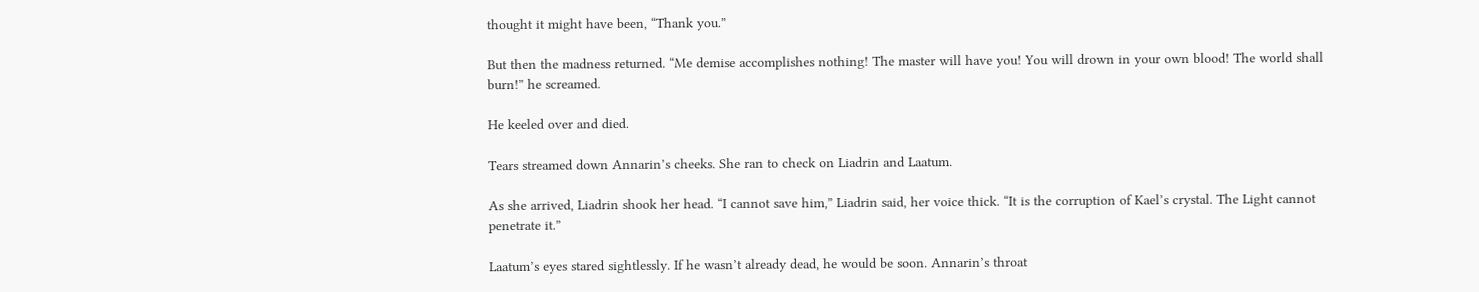thought it might have been, “Thank you.”

But then the madness returned. “Me demise accomplishes nothing! The master will have you! You will drown in your own blood! The world shall burn!” he screamed.

He keeled over and died.

Tears streamed down Annarin’s cheeks. She ran to check on Liadrin and Laatum.

As she arrived, Liadrin shook her head. “I cannot save him,” Liadrin said, her voice thick. “It is the corruption of Kael’s crystal. The Light cannot penetrate it.”

Laatum’s eyes stared sightlessly. If he wasn’t already dead, he would be soon. Annarin’s throat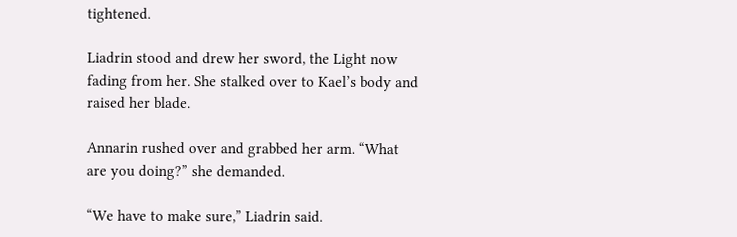tightened.

Liadrin stood and drew her sword, the Light now fading from her. She stalked over to Kael’s body and raised her blade.

Annarin rushed over and grabbed her arm. “What are you doing?” she demanded.

“We have to make sure,” Liadrin said.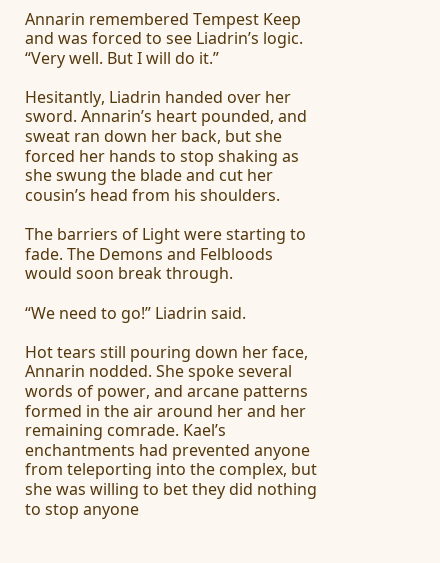Annarin remembered Tempest Keep and was forced to see Liadrin’s logic. “Very well. But I will do it.”

Hesitantly, Liadrin handed over her sword. Annarin’s heart pounded, and sweat ran down her back, but she forced her hands to stop shaking as she swung the blade and cut her cousin’s head from his shoulders.

The barriers of Light were starting to fade. The Demons and Felbloods would soon break through.

“We need to go!” Liadrin said.

Hot tears still pouring down her face, Annarin nodded. She spoke several words of power, and arcane patterns formed in the air around her and her remaining comrade. Kael’s enchantments had prevented anyone from teleporting into the complex, but she was willing to bet they did nothing to stop anyone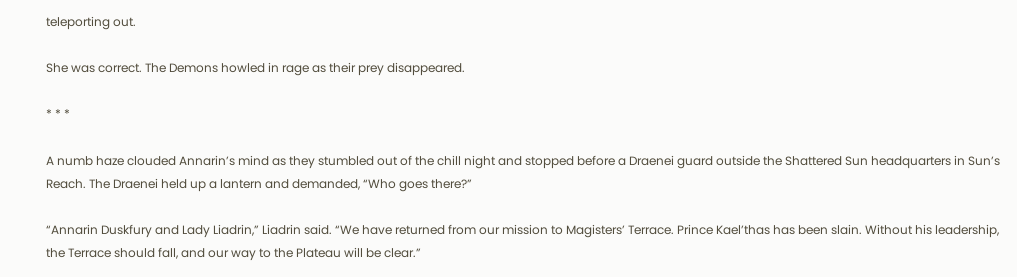teleporting out.

She was correct. The Demons howled in rage as their prey disappeared.

* * *

A numb haze clouded Annarin’s mind as they stumbled out of the chill night and stopped before a Draenei guard outside the Shattered Sun headquarters in Sun’s Reach. The Draenei held up a lantern and demanded, “Who goes there?”

“Annarin Duskfury and Lady Liadrin,” Liadrin said. “We have returned from our mission to Magisters’ Terrace. Prince Kael’thas has been slain. Without his leadership, the Terrace should fall, and our way to the Plateau will be clear.”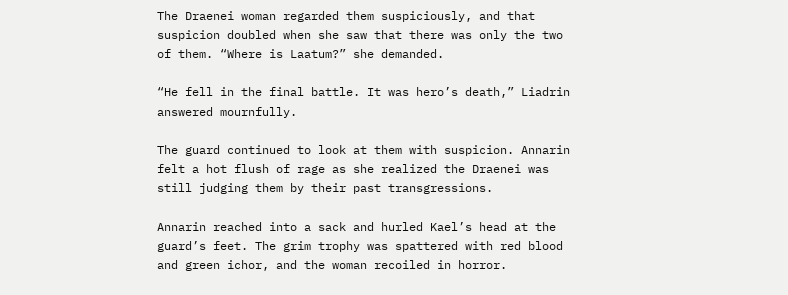The Draenei woman regarded them suspiciously, and that suspicion doubled when she saw that there was only the two of them. “Where is Laatum?” she demanded.

“He fell in the final battle. It was hero’s death,” Liadrin answered mournfully.

The guard continued to look at them with suspicion. Annarin felt a hot flush of rage as she realized the Draenei was still judging them by their past transgressions.

Annarin reached into a sack and hurled Kael’s head at the guard’s feet. The grim trophy was spattered with red blood and green ichor, and the woman recoiled in horror.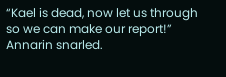“Kael is dead, now let us through so we can make our report!” Annarin snarled.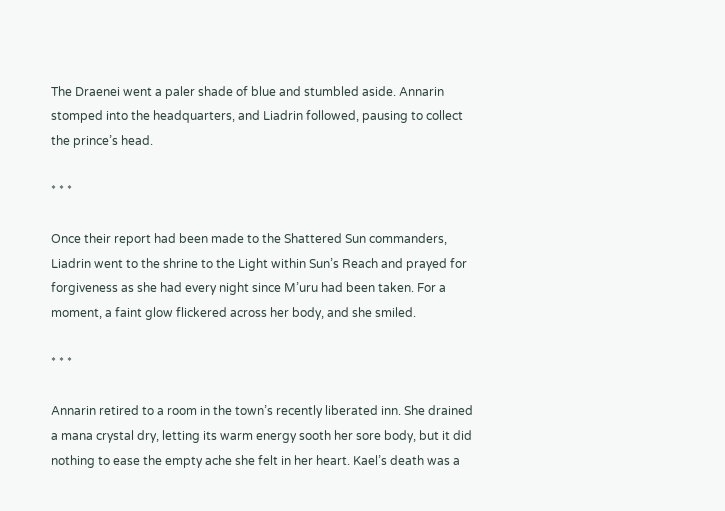The Draenei went a paler shade of blue and stumbled aside. Annarin stomped into the headquarters, and Liadrin followed, pausing to collect the prince’s head.

* * *

Once their report had been made to the Shattered Sun commanders, Liadrin went to the shrine to the Light within Sun’s Reach and prayed for forgiveness as she had every night since M’uru had been taken. For a moment, a faint glow flickered across her body, and she smiled.

* * *

Annarin retired to a room in the town’s recently liberated inn. She drained a mana crystal dry, letting its warm energy sooth her sore body, but it did nothing to ease the empty ache she felt in her heart. Kael’s death was a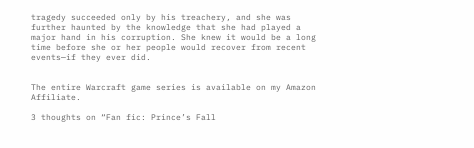tragedy succeeded only by his treachery, and she was further haunted by the knowledge that she had played a major hand in his corruption. She knew it would be a long time before she or her people would recover from recent events—if they ever did.


The entire Warcraft game series is available on my Amazon Affiliate.

3 thoughts on “Fan fic: Prince’s Fall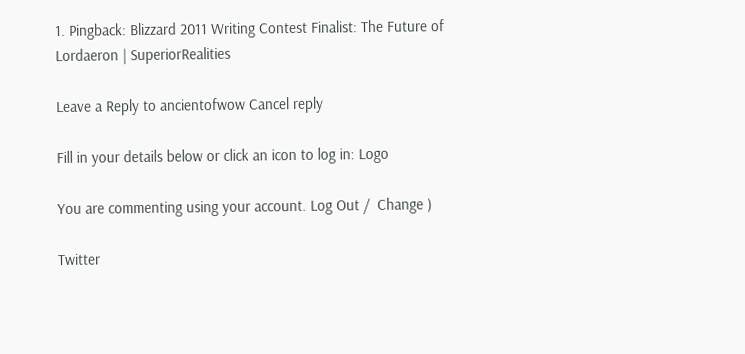1. Pingback: Blizzard 2011 Writing Contest Finalist: The Future of Lordaeron | SuperiorRealities

Leave a Reply to ancientofwow Cancel reply

Fill in your details below or click an icon to log in: Logo

You are commenting using your account. Log Out /  Change )

Twitter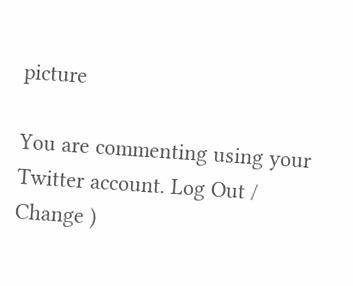picture

You are commenting using your Twitter account. Log Out /  Change )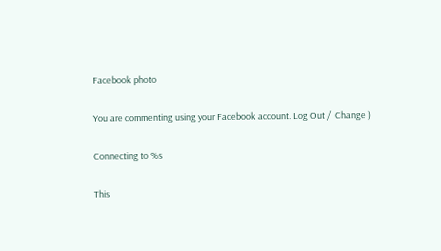Facebook photo

You are commenting using your Facebook account. Log Out /  Change )

Connecting to %s

This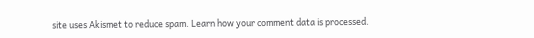site uses Akismet to reduce spam. Learn how your comment data is processed.